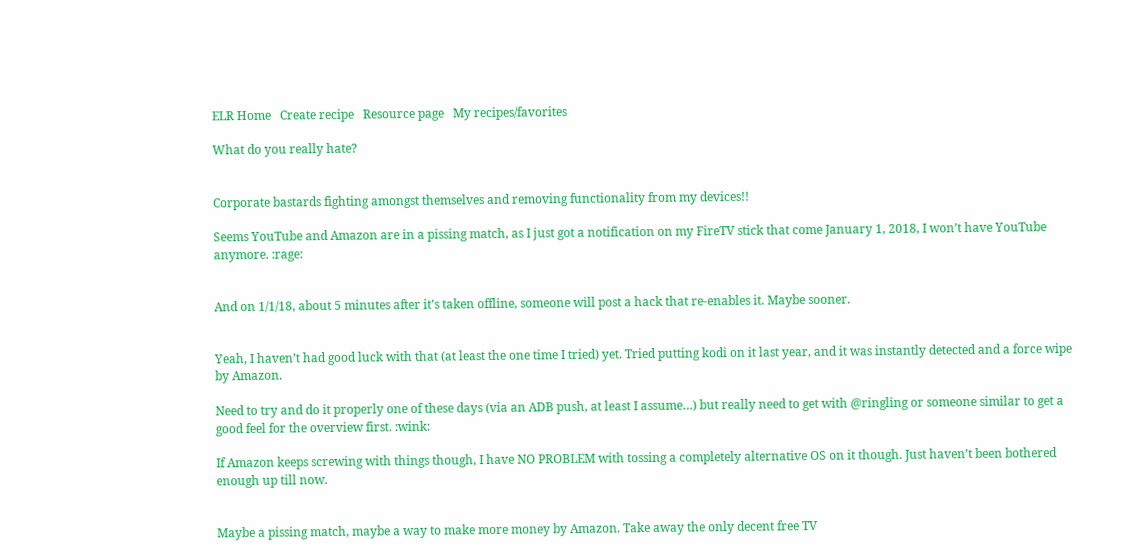ELR Home   Create recipe   Resource page   My recipes/favorites

What do you really hate?


Corporate bastards fighting amongst themselves and removing functionality from my devices!!

Seems YouTube and Amazon are in a pissing match, as I just got a notification on my FireTV stick that come January 1, 2018, I won’t have YouTube anymore. :rage:


And on 1/1/18, about 5 minutes after it’s taken offline, someone will post a hack that re-enables it. Maybe sooner.


Yeah, I haven’t had good luck with that (at least the one time I tried) yet. Tried putting kodi on it last year, and it was instantly detected and a force wipe by Amazon.

Need to try and do it properly one of these days (via an ADB push, at least I assume…) but really need to get with @ringling or someone similar to get a good feel for the overview first. :wink:

If Amazon keeps screwing with things though, I have NO PROBLEM with tossing a completely alternative OS on it though. Just haven’t been bothered enough up till now.


Maybe a pissing match, maybe a way to make more money by Amazon. Take away the only decent free TV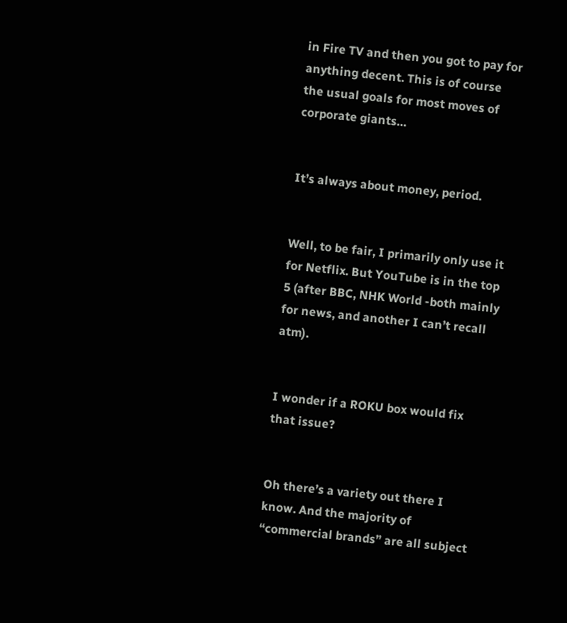in Fire TV and then you got to pay for anything decent. This is of course the usual goals for most moves of corporate giants…


It’s always about money, period.


Well, to be fair, I primarily only use it for Netflix. But YouTube is in the top 5 (after BBC, NHK World -both mainly for news, and another I can’t recall atm).


I wonder if a ROKU box would fix that issue?


Oh there’s a variety out there I know. And the majority of “commercial brands” are all subject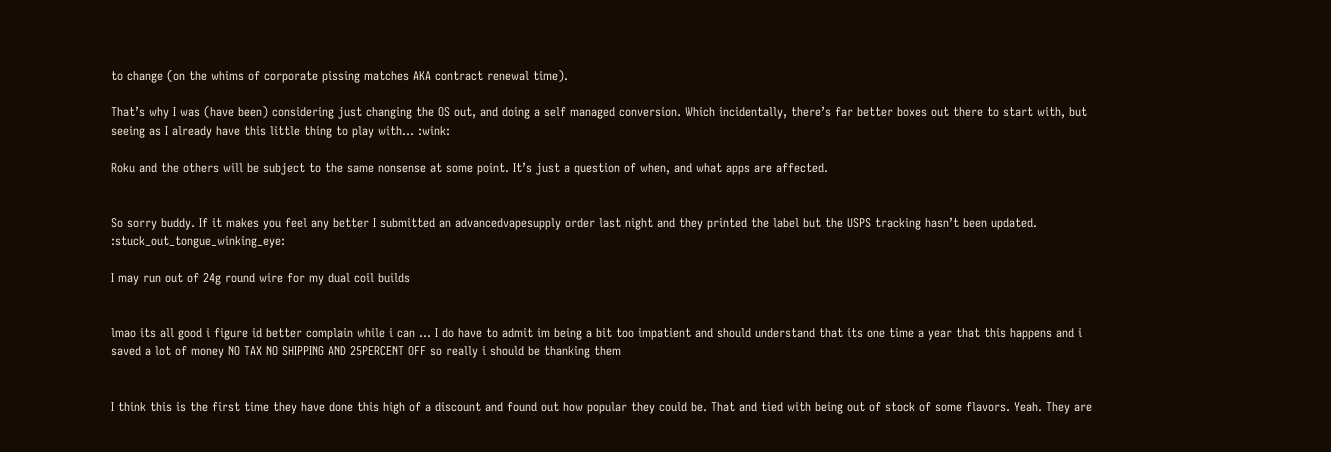to change (on the whims of corporate pissing matches AKA contract renewal time).

That’s why I was (have been) considering just changing the OS out, and doing a self managed conversion. Which incidentally, there’s far better boxes out there to start with, but seeing as I already have this little thing to play with… :wink:

Roku and the others will be subject to the same nonsense at some point. It’s just a question of when, and what apps are affected.


So sorry buddy. If it makes you feel any better I submitted an advancedvapesupply order last night and they printed the label but the USPS tracking hasn’t been updated. :stuck_out_tongue_winking_eye:

I may run out of 24g round wire for my dual coil builds


lmao its all good i figure id better complain while i can … I do have to admit im being a bit too impatient and should understand that its one time a year that this happens and i saved a lot of money NO TAX NO SHIPPING AND 25PERCENT OFF so really i should be thanking them


I think this is the first time they have done this high of a discount and found out how popular they could be. That and tied with being out of stock of some flavors. Yeah. They are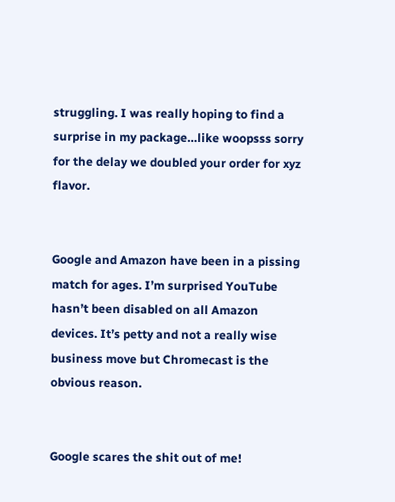struggling. I was really hoping to find a surprise in my package…like woopsss sorry for the delay we doubled your order for xyz flavor.


Google and Amazon have been in a pissing match for ages. I’m surprised YouTube hasn’t been disabled on all Amazon devices. It’s petty and not a really wise business move but Chromecast is the obvious reason.


Google scares the shit out of me!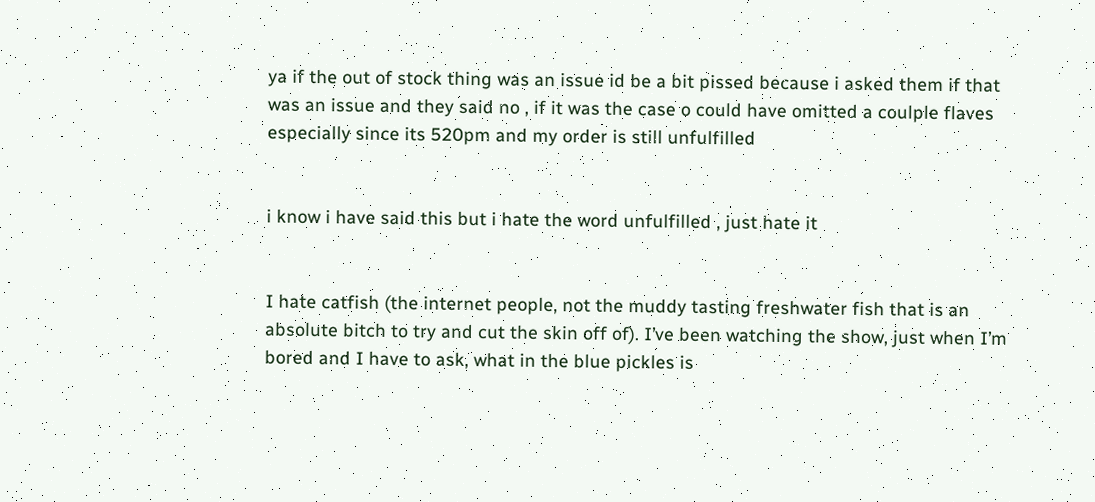ya if the out of stock thing was an issue id be a bit pissed because i asked them if that was an issue and they said no , if it was the case o could have omitted a coulple flaves especially since its 520pm and my order is still unfulfilled


i know i have said this but i hate the word unfulfilled , just hate it


I hate catfish (the internet people, not the muddy tasting freshwater fish that is an absolute bitch to try and cut the skin off of). I’ve been watching the show, just when I’m bored and I have to ask, what in the blue pickles is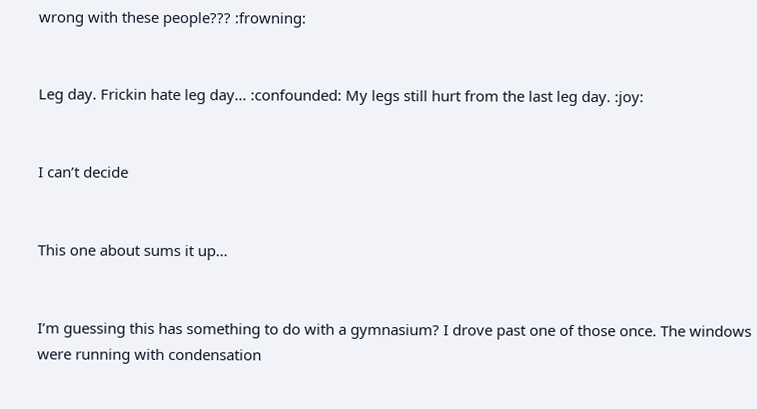wrong with these people??? :frowning:


Leg day. Frickin hate leg day… :confounded: My legs still hurt from the last leg day. :joy:


I can’t decide


This one about sums it up…


I’m guessing this has something to do with a gymnasium? I drove past one of those once. The windows were running with condensation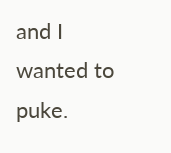and I wanted to puke.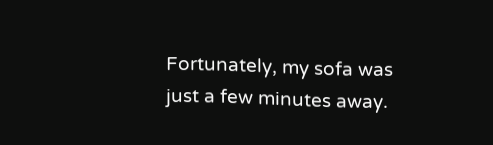Fortunately, my sofa was just a few minutes away.